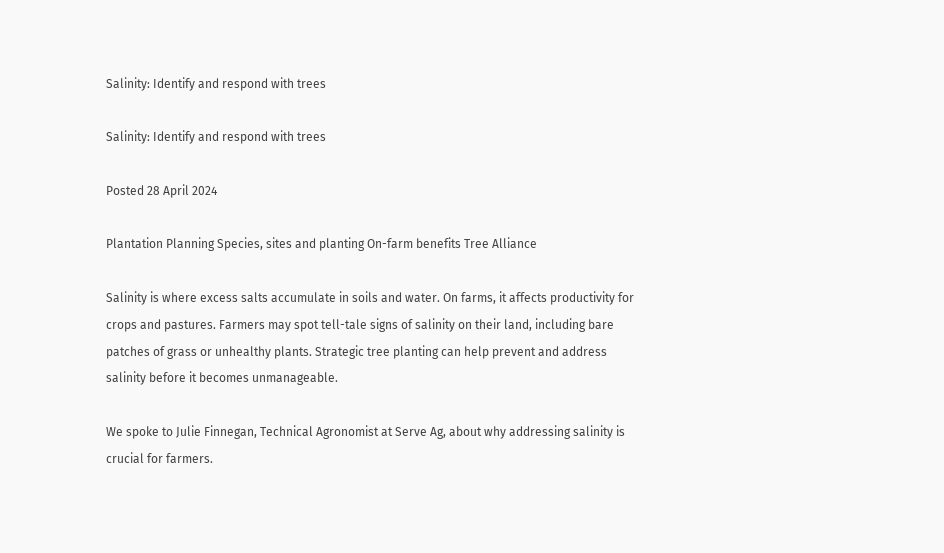Salinity: Identify and respond with trees

Salinity: Identify and respond with trees

Posted 28 April 2024

Plantation Planning Species, sites and planting On-farm benefits Tree Alliance

Salinity is where excess salts accumulate in soils and water. On farms, it affects productivity for crops and pastures. Farmers may spot tell-tale signs of salinity on their land, including bare patches of grass or unhealthy plants. Strategic tree planting can help prevent and address salinity before it becomes unmanageable.

We spoke to Julie Finnegan, Technical Agronomist at Serve Ag, about why addressing salinity is crucial for farmers.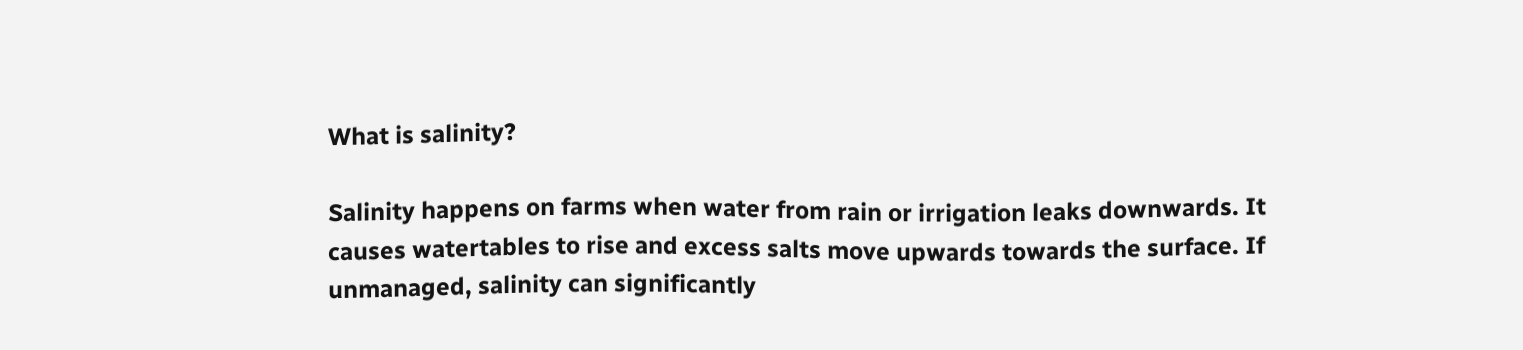What is salinity?

Salinity happens on farms when water from rain or irrigation leaks downwards. It causes watertables to rise and excess salts move upwards towards the surface. If unmanaged, salinity can significantly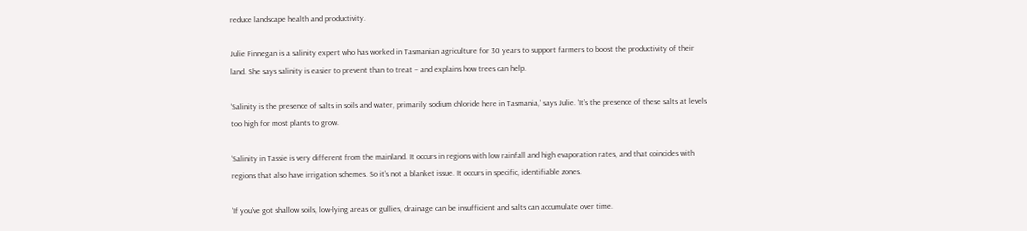reduce landscape health and productivity.

Julie Finnegan is a salinity expert who has worked in Tasmanian agriculture for 30 years to support farmers to boost the productivity of their land. She says salinity is easier to prevent than to treat – and explains how trees can help.

‘Salinity is the presence of salts in soils and water, primarily sodium chloride here in Tasmania,’ says Julie. ‘It’s the presence of these salts at levels too high for most plants to grow.

‘Salinity in Tassie is very different from the mainland. It occurs in regions with low rainfall and high evaporation rates, and that coincides with regions that also have irrigation schemes. So it’s not a blanket issue. It occurs in specific, identifiable zones.

‘If you’ve got shallow soils, low-lying areas or gullies, drainage can be insufficient and salts can accumulate over time.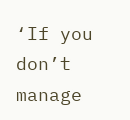‘If you don’t manage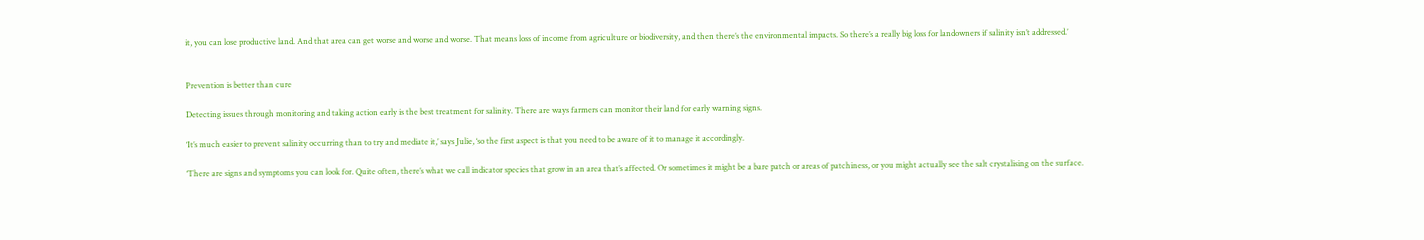it, you can lose productive land. And that area can get worse and worse and worse. That means loss of income from agriculture or biodiversity, and then there’s the environmental impacts. So there’s a really big loss for landowners if salinity isn’t addressed.’


Prevention is better than cure

Detecting issues through monitoring and taking action early is the best treatment for salinity. There are ways farmers can monitor their land for early warning signs.

‘It’s much easier to prevent salinity occurring than to try and mediate it,’ says Julie, ‘so the first aspect is that you need to be aware of it to manage it accordingly.

‘There are signs and symptoms you can look for. Quite often, there’s what we call indicator species that grow in an area that’s affected. Or sometimes it might be a bare patch or areas of patchiness, or you might actually see the salt crystalising on the surface.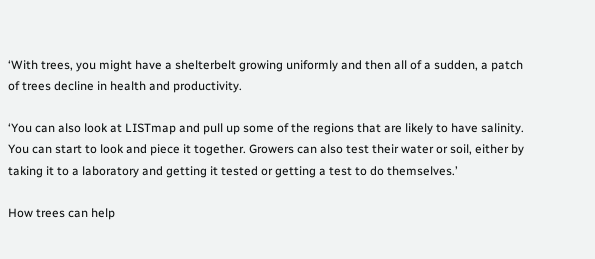‘With trees, you might have a shelterbelt growing uniformly and then all of a sudden, a patch of trees decline in health and productivity.

‘You can also look at LISTmap and pull up some of the regions that are likely to have salinity. You can start to look and piece it together. Growers can also test their water or soil, either by taking it to a laboratory and getting it tested or getting a test to do themselves.’

How trees can help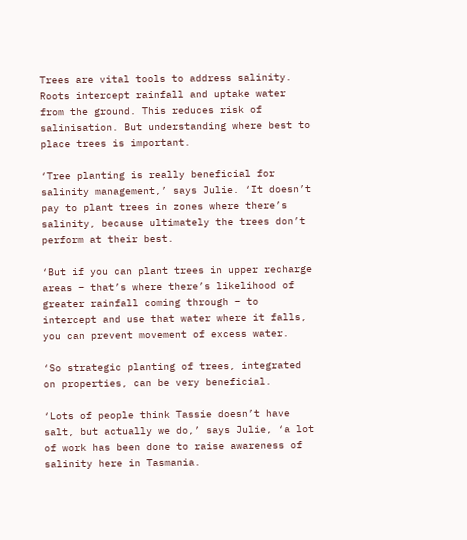Trees are vital tools to address salinity. Roots intercept rainfall and uptake water from the ground. This reduces risk of salinisation. But understanding where best to place trees is important.

‘Tree planting is really beneficial for salinity management,’ says Julie. ‘It doesn’t pay to plant trees in zones where there’s salinity, because ultimately the trees don’t perform at their best.

‘But if you can plant trees in upper recharge areas – that’s where there’s likelihood of greater rainfall coming through – to intercept and use that water where it falls, you can prevent movement of excess water.

‘So strategic planting of trees, integrated on properties, can be very beneficial.

‘Lots of people think Tassie doesn’t have salt, but actually we do,’ says Julie, ‘a lot of work has been done to raise awareness of salinity here in Tasmania.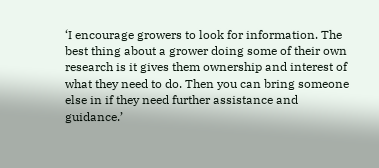‘I encourage growers to look for information. The best thing about a grower doing some of their own research is it gives them ownership and interest of what they need to do. Then you can bring someone else in if they need further assistance and guidance.’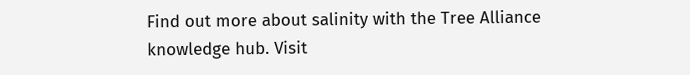Find out more about salinity with the Tree Alliance knowledge hub. Visit